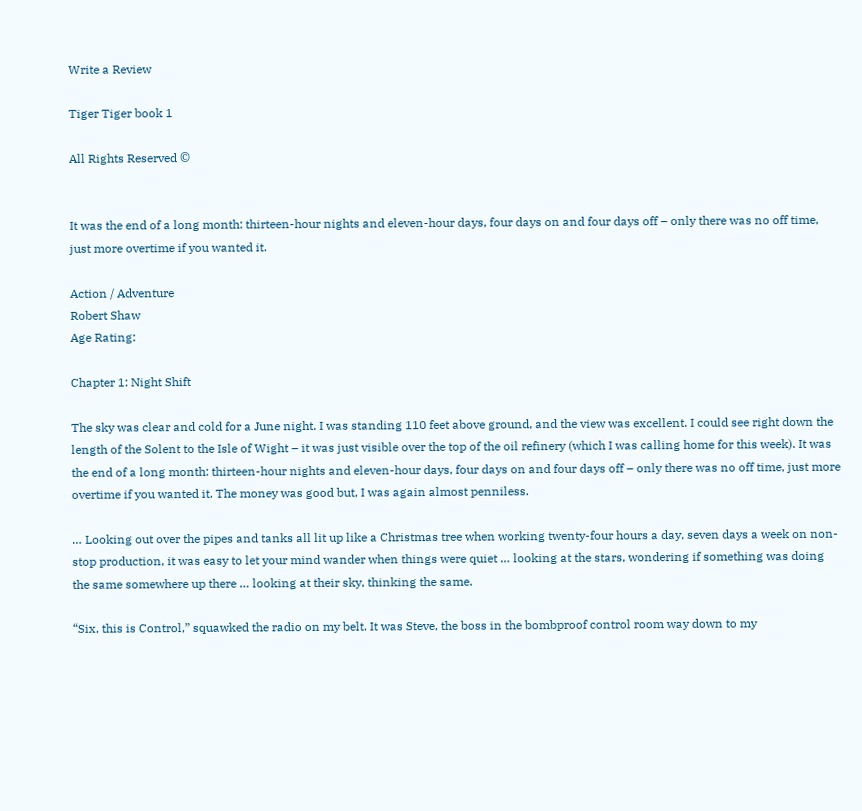Write a Review

Tiger Tiger book 1

All Rights Reserved ©


It was the end of a long month: thirteen-hour nights and eleven-hour days, four days on and four days off – only there was no off time, just more overtime if you wanted it.

Action / Adventure
Robert Shaw
Age Rating:

Chapter 1: Night Shift

The sky was clear and cold for a June night. I was standing 110 feet above ground, and the view was excellent. I could see right down the length of the Solent to the Isle of Wight – it was just visible over the top of the oil refinery (which I was calling home for this week). It was the end of a long month: thirteen-hour nights and eleven-hour days, four days on and four days off – only there was no off time, just more overtime if you wanted it. The money was good but, I was again almost penniless.

… Looking out over the pipes and tanks all lit up like a Christmas tree when working twenty-four hours a day, seven days a week on non-stop production, it was easy to let your mind wander when things were quiet … looking at the stars, wondering if something was doing the same somewhere up there … looking at their sky, thinking the same.

“Six, this is Control,” squawked the radio on my belt. It was Steve, the boss in the bombproof control room way down to my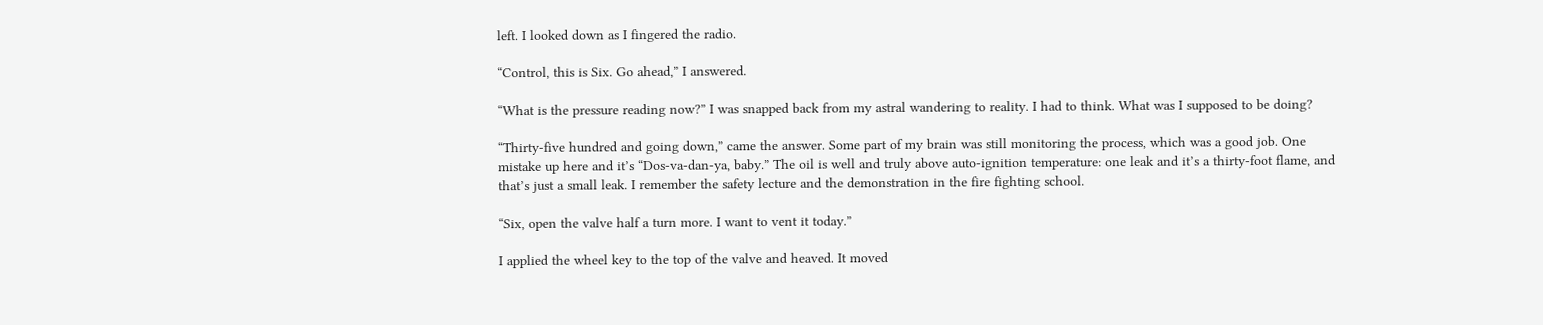left. I looked down as I fingered the radio.

“Control, this is Six. Go ahead,” I answered.

“What is the pressure reading now?” I was snapped back from my astral wandering to reality. I had to think. What was I supposed to be doing?

“Thirty-five hundred and going down,” came the answer. Some part of my brain was still monitoring the process, which was a good job. One mistake up here and it’s “Dos-va-dan-ya, baby.” The oil is well and truly above auto-ignition temperature: one leak and it’s a thirty-foot flame, and that’s just a small leak. I remember the safety lecture and the demonstration in the fire fighting school.

“Six, open the valve half a turn more. I want to vent it today.”

I applied the wheel key to the top of the valve and heaved. It moved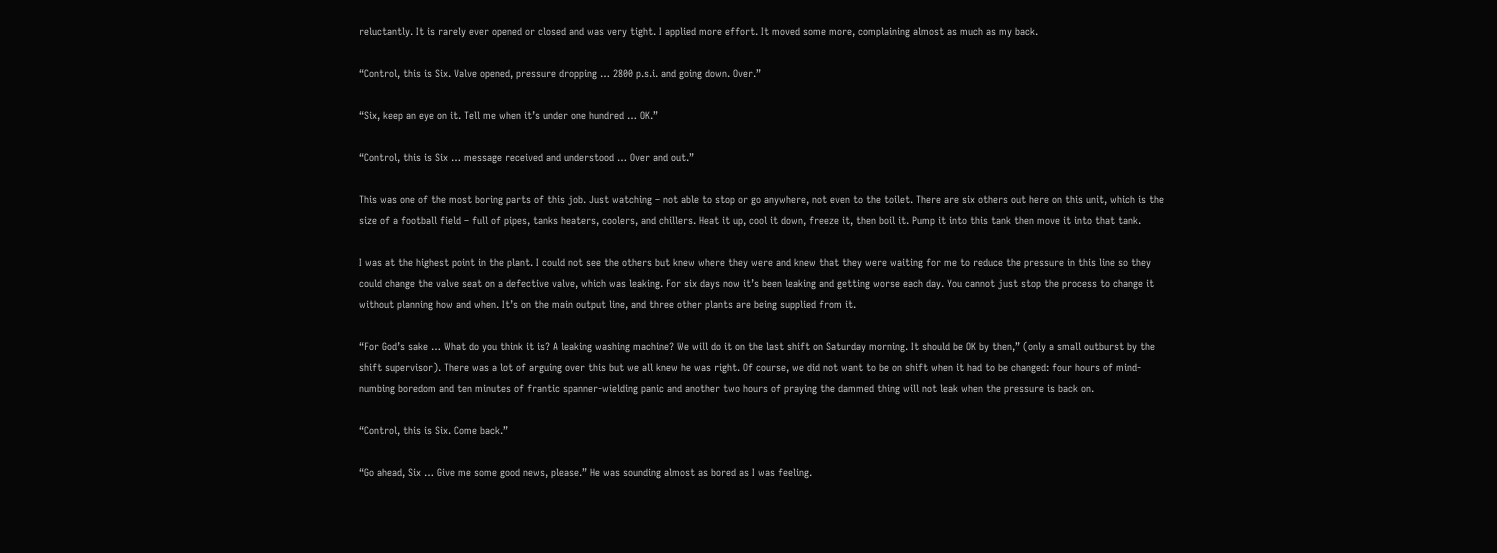reluctantly. It is rarely ever opened or closed and was very tight. I applied more effort. It moved some more, complaining almost as much as my back.

“Control, this is Six. Valve opened, pressure dropping … 2800 p.s.i. and going down. Over.”

“Six, keep an eye on it. Tell me when it’s under one hundred … OK.”

“Control, this is Six … message received and understood … Over and out.”

This was one of the most boring parts of this job. Just watching – not able to stop or go anywhere, not even to the toilet. There are six others out here on this unit, which is the size of a football field – full of pipes, tanks heaters, coolers, and chillers. Heat it up, cool it down, freeze it, then boil it. Pump it into this tank then move it into that tank.

I was at the highest point in the plant. I could not see the others but knew where they were and knew that they were waiting for me to reduce the pressure in this line so they could change the valve seat on a defective valve, which was leaking. For six days now it’s been leaking and getting worse each day. You cannot just stop the process to change it without planning how and when. It’s on the main output line, and three other plants are being supplied from it.

“For God’s sake … What do you think it is? A leaking washing machine? We will do it on the last shift on Saturday morning. It should be OK by then,” (only a small outburst by the shift supervisor). There was a lot of arguing over this but we all knew he was right. Of course, we did not want to be on shift when it had to be changed: four hours of mind-numbing boredom and ten minutes of frantic spanner-wielding panic and another two hours of praying the dammed thing will not leak when the pressure is back on.

“Control, this is Six. Come back.”

“Go ahead, Six … Give me some good news, please.” He was sounding almost as bored as I was feeling.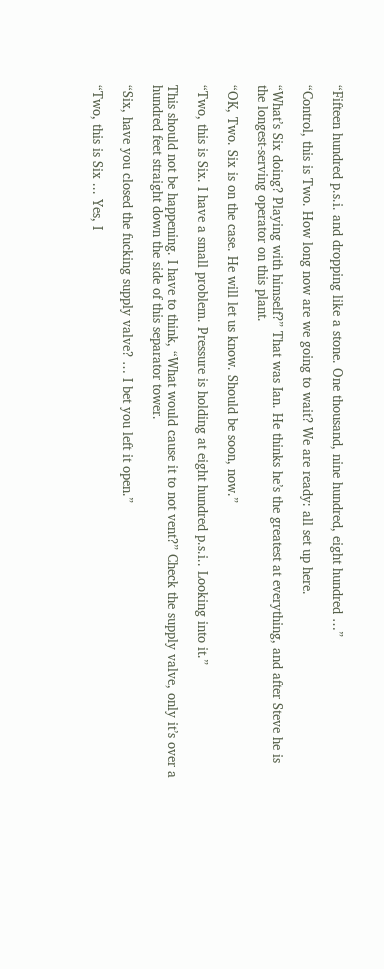“Fifteen hundred p.s.i. and dropping like a stone. One thousand, nine hundred, eight hundred …”

“Control, this is Two. How long now are we going to wait? We are ready: all set up here.

“What’s Six doing? Playing with himself?” That was Ian. He thinks he’s the greatest at everything, and after Steve he is the longest-serving operator on this plant.

“OK, Two. Six is on the case. He will let us know. Should be soon, now.”

“Two, this is Six. I have a small problem. Pressure is holding at eight hundred p.s.i.. Looking into it.”

This should not be happening. I have to think, “What would cause it to not vent?” Check the supply valve, only it’s over a hundred feet straight down the side of this separator tower.

“Six, have you closed the fucking supply valve? … I bet you left it open.”

“Two, this is Six ... Yes, I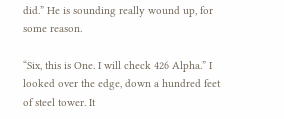did.” He is sounding really wound up, for some reason.

“Six, this is One. I will check 426 Alpha.” I looked over the edge, down a hundred feet of steel tower. It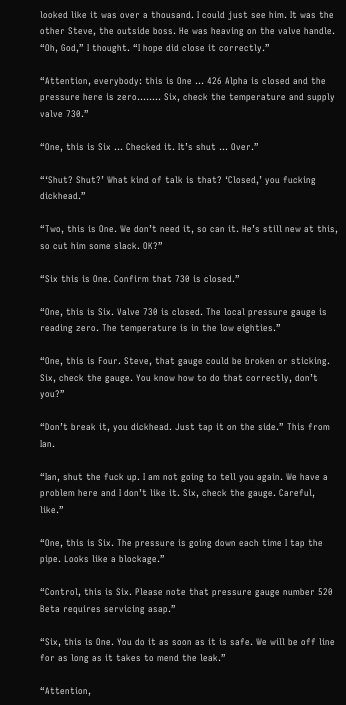looked like it was over a thousand. I could just see him. It was the other Steve, the outside boss. He was heaving on the valve handle. “Oh, God,” I thought. “I hope did close it correctly.”

“Attention, everybody: this is One … 426 Alpha is closed and the pressure here is zero…….. Six, check the temperature and supply valve 730.”

“One, this is Six ... Checked it. It’s shut … Over.”

“‘Shut? Shut?’ What kind of talk is that? ‘Closed,’ you fucking dickhead.”

“Two, this is One. We don’t need it, so can it. He’s still new at this, so cut him some slack. OK?”

“Six this is One. Confirm that 730 is closed.”

“One, this is Six. Valve 730 is closed. The local pressure gauge is reading zero. The temperature is in the low eighties.”

“One, this is Four. Steve, that gauge could be broken or sticking. Six, check the gauge. You know how to do that correctly, don’t you?”

“Don’t break it, you dickhead. Just tap it on the side.” This from Ian.

“Ian, shut the fuck up. I am not going to tell you again. We have a problem here and I don’t like it. Six, check the gauge. Careful, like.”

“One, this is Six. The pressure is going down each time I tap the pipe. Looks like a blockage.”

“Control, this is Six. Please note that pressure gauge number 520 Beta requires servicing asap.”

“Six, this is One. You do it as soon as it is safe. We will be off line for as long as it takes to mend the leak.”

“Attention,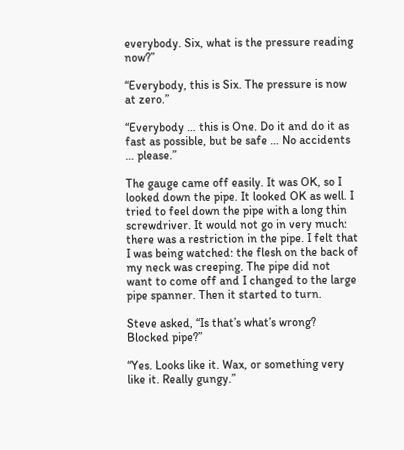everybody. Six, what is the pressure reading now?”

“Everybody, this is Six. The pressure is now at zero.”

“Everybody … this is One. Do it and do it as fast as possible, but be safe … No accidents … please.”

The gauge came off easily. It was OK, so I looked down the pipe. It looked OK as well. I tried to feel down the pipe with a long thin screwdriver. It would not go in very much: there was a restriction in the pipe. I felt that I was being watched: the flesh on the back of my neck was creeping. The pipe did not want to come off and I changed to the large pipe spanner. Then it started to turn.

Steve asked, “Is that’s what’s wrong? Blocked pipe?”

“Yes. Looks like it. Wax, or something very like it. Really gungy.”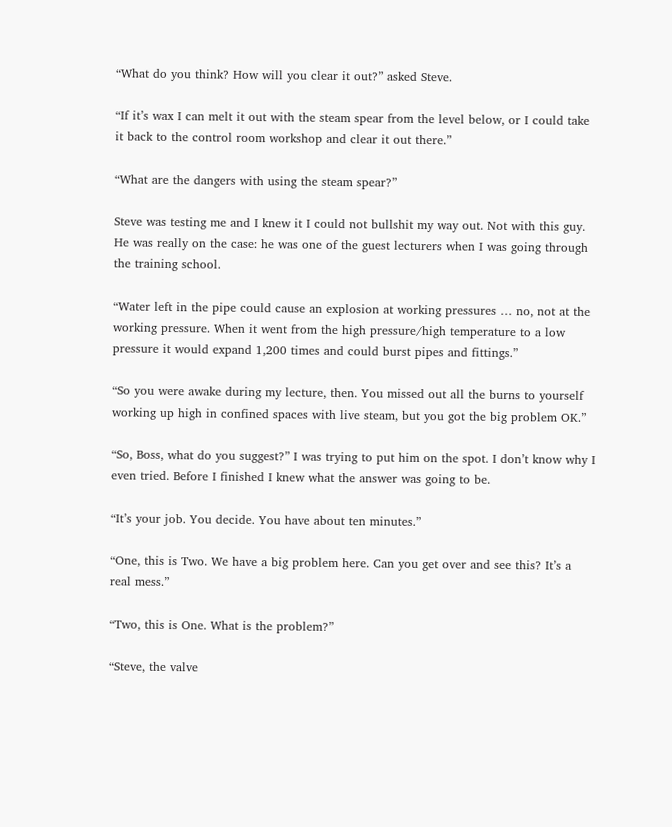“What do you think? How will you clear it out?” asked Steve.

“If it’s wax I can melt it out with the steam spear from the level below, or I could take it back to the control room workshop and clear it out there.”

“What are the dangers with using the steam spear?”

Steve was testing me and I knew it I could not bullshit my way out. Not with this guy. He was really on the case: he was one of the guest lecturers when I was going through the training school.

“Water left in the pipe could cause an explosion at working pressures … no, not at the working pressure. When it went from the high pressure/high temperature to a low pressure it would expand 1,200 times and could burst pipes and fittings.”

“So you were awake during my lecture, then. You missed out all the burns to yourself working up high in confined spaces with live steam, but you got the big problem OK.”

“So, Boss, what do you suggest?” I was trying to put him on the spot. I don’t know why I even tried. Before I finished I knew what the answer was going to be.

“It’s your job. You decide. You have about ten minutes.”

“One, this is Two. We have a big problem here. Can you get over and see this? It’s a real mess.”

“Two, this is One. What is the problem?”

“Steve, the valve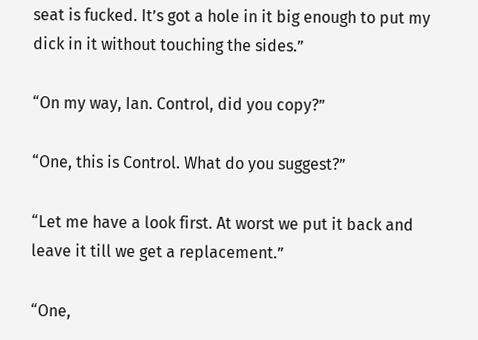seat is fucked. It’s got a hole in it big enough to put my dick in it without touching the sides.”

“On my way, Ian. Control, did you copy?”

“One, this is Control. What do you suggest?”

“Let me have a look first. At worst we put it back and leave it till we get a replacement.”

“One,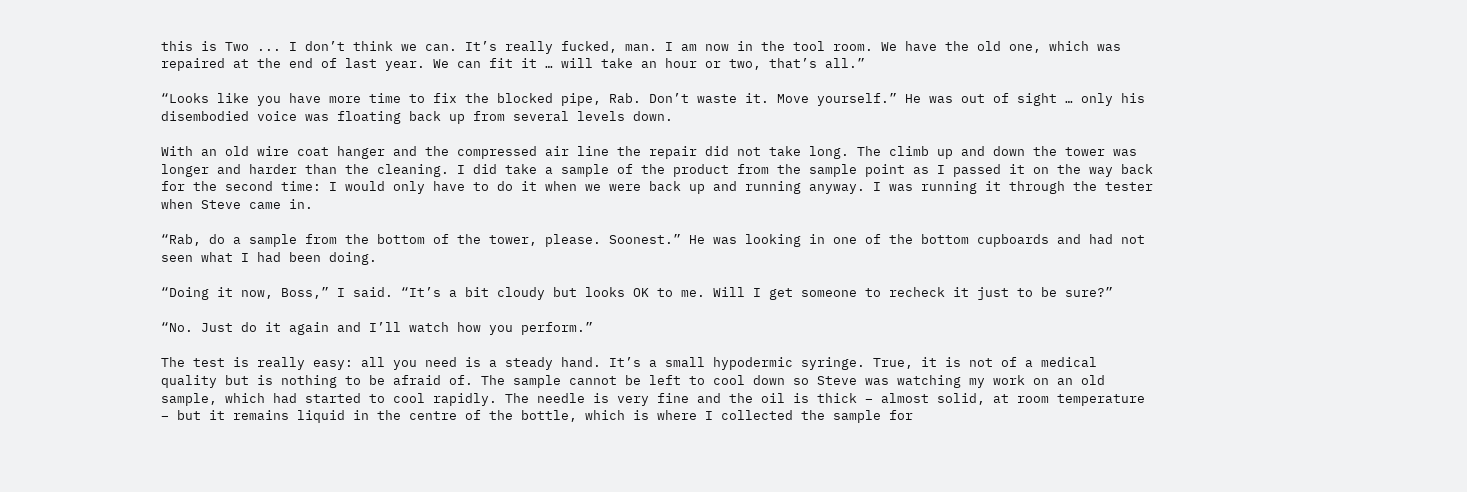this is Two ... I don’t think we can. It’s really fucked, man. I am now in the tool room. We have the old one, which was repaired at the end of last year. We can fit it … will take an hour or two, that’s all.”

“Looks like you have more time to fix the blocked pipe, Rab. Don’t waste it. Move yourself.” He was out of sight … only his disembodied voice was floating back up from several levels down.

With an old wire coat hanger and the compressed air line the repair did not take long. The climb up and down the tower was longer and harder than the cleaning. I did take a sample of the product from the sample point as I passed it on the way back for the second time: I would only have to do it when we were back up and running anyway. I was running it through the tester when Steve came in.

“Rab, do a sample from the bottom of the tower, please. Soonest.” He was looking in one of the bottom cupboards and had not seen what I had been doing.

“Doing it now, Boss,” I said. “It’s a bit cloudy but looks OK to me. Will I get someone to recheck it just to be sure?”

“No. Just do it again and I’ll watch how you perform.”

The test is really easy: all you need is a steady hand. It’s a small hypodermic syringe. True, it is not of a medical quality but is nothing to be afraid of. The sample cannot be left to cool down so Steve was watching my work on an old sample, which had started to cool rapidly. The needle is very fine and the oil is thick – almost solid, at room temperature – but it remains liquid in the centre of the bottle, which is where I collected the sample for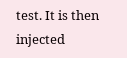test. It is then injected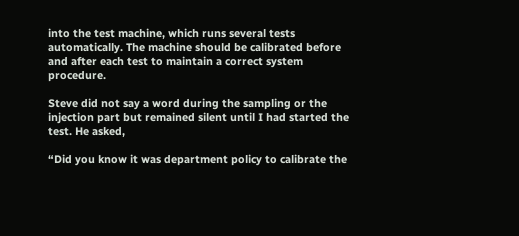into the test machine, which runs several tests automatically. The machine should be calibrated before and after each test to maintain a correct system procedure.

Steve did not say a word during the sampling or the injection part but remained silent until I had started the test. He asked,

“Did you know it was department policy to calibrate the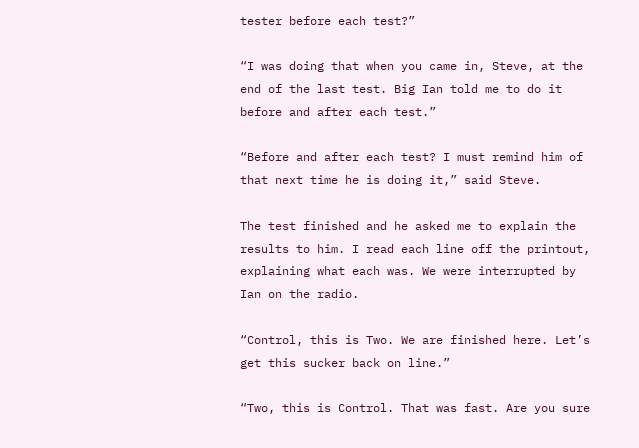tester before each test?”

“I was doing that when you came in, Steve, at the end of the last test. Big Ian told me to do it before and after each test.”

“Before and after each test? I must remind him of that next time he is doing it,” said Steve.

The test finished and he asked me to explain the results to him. I read each line off the printout, explaining what each was. We were interrupted by Ian on the radio.

“Control, this is Two. We are finished here. Let’s get this sucker back on line.”

“Two, this is Control. That was fast. Are you sure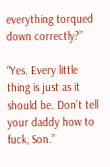everything torqued down correctly?”

“Yes. Every little thing is just as it should be. Don’t tell your daddy how to fuck, Son.”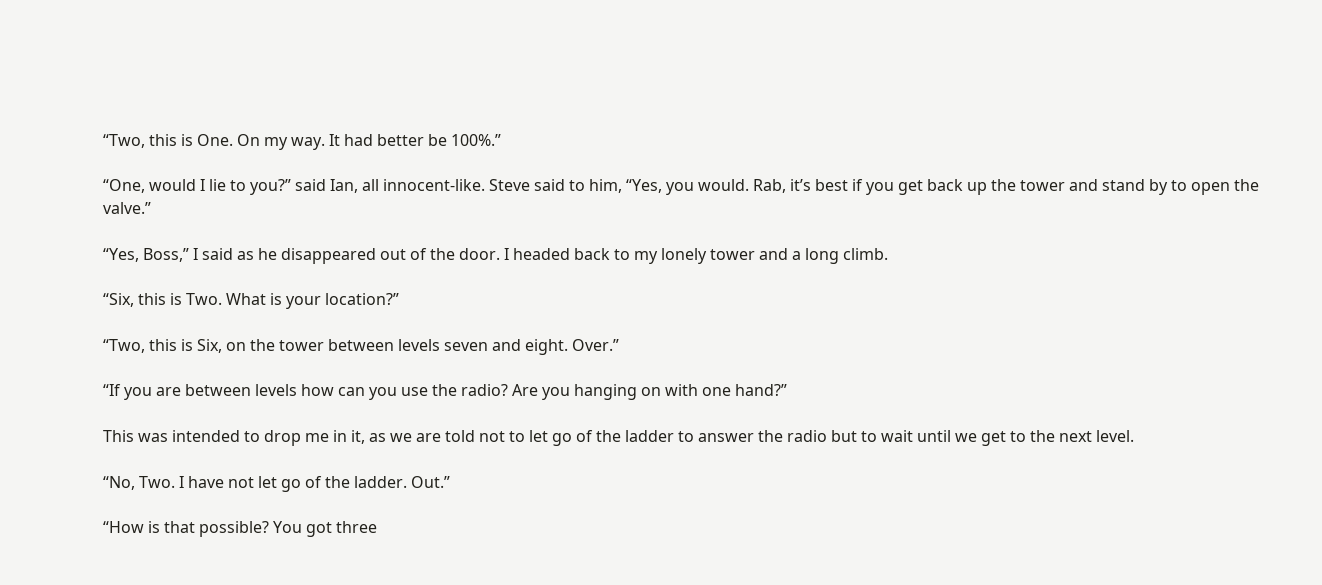“Two, this is One. On my way. It had better be 100%.”

“One, would I lie to you?” said Ian, all innocent-like. Steve said to him, “Yes, you would. Rab, it’s best if you get back up the tower and stand by to open the valve.”

“Yes, Boss,” I said as he disappeared out of the door. I headed back to my lonely tower and a long climb.

“Six, this is Two. What is your location?”

“Two, this is Six, on the tower between levels seven and eight. Over.”

“If you are between levels how can you use the radio? Are you hanging on with one hand?”

This was intended to drop me in it, as we are told not to let go of the ladder to answer the radio but to wait until we get to the next level.

“No, Two. I have not let go of the ladder. Out.”

“How is that possible? You got three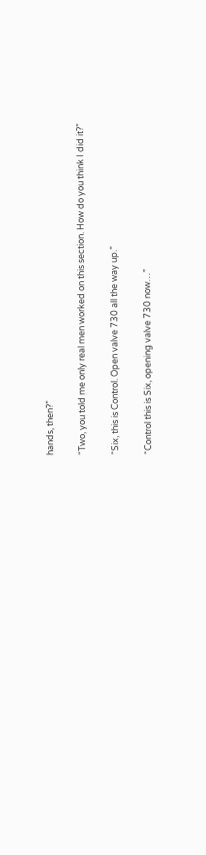hands, then?”

“Two, you told me only real men worked on this section. How do you think I did it?”

“Six, this is Control. Open valve 730 all the way up.”

“Control this is Six, opening valve 730 now…”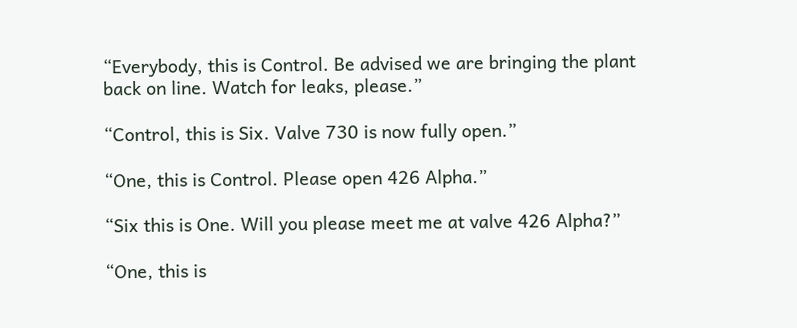“Everybody, this is Control. Be advised we are bringing the plant back on line. Watch for leaks, please.”

“Control, this is Six. Valve 730 is now fully open.”

“One, this is Control. Please open 426 Alpha.”

“Six this is One. Will you please meet me at valve 426 Alpha?”

“One, this is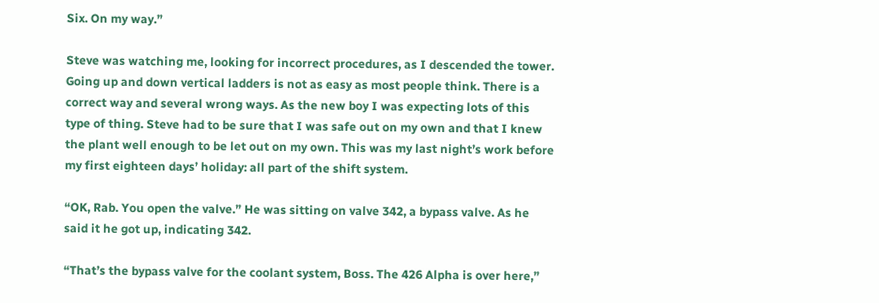Six. On my way.”

Steve was watching me, looking for incorrect procedures, as I descended the tower. Going up and down vertical ladders is not as easy as most people think. There is a correct way and several wrong ways. As the new boy I was expecting lots of this type of thing. Steve had to be sure that I was safe out on my own and that I knew the plant well enough to be let out on my own. This was my last night’s work before my first eighteen days’ holiday: all part of the shift system.

“OK, Rab. You open the valve.” He was sitting on valve 342, a bypass valve. As he said it he got up, indicating 342.

“That’s the bypass valve for the coolant system, Boss. The 426 Alpha is over here,”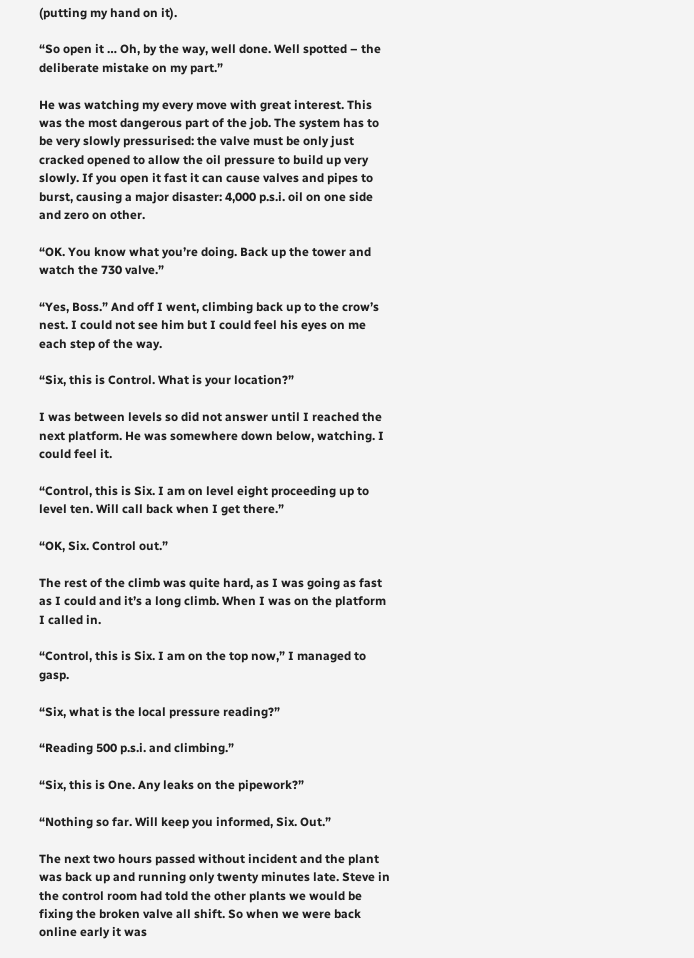(putting my hand on it).

“So open it … Oh, by the way, well done. Well spotted – the deliberate mistake on my part.”

He was watching my every move with great interest. This was the most dangerous part of the job. The system has to be very slowly pressurised: the valve must be only just cracked opened to allow the oil pressure to build up very slowly. If you open it fast it can cause valves and pipes to burst, causing a major disaster: 4,000 p.s.i. oil on one side and zero on other.

“OK. You know what you’re doing. Back up the tower and watch the 730 valve.”

“Yes, Boss.” And off I went, climbing back up to the crow’s nest. I could not see him but I could feel his eyes on me each step of the way.

“Six, this is Control. What is your location?”

I was between levels so did not answer until I reached the next platform. He was somewhere down below, watching. I could feel it.

“Control, this is Six. I am on level eight proceeding up to level ten. Will call back when I get there.”

“OK, Six. Control out.”

The rest of the climb was quite hard, as I was going as fast as I could and it’s a long climb. When I was on the platform I called in.

“Control, this is Six. I am on the top now,” I managed to gasp.

“Six, what is the local pressure reading?”

“Reading 500 p.s.i. and climbing.”

“Six, this is One. Any leaks on the pipework?”

“Nothing so far. Will keep you informed, Six. Out.”

The next two hours passed without incident and the plant was back up and running only twenty minutes late. Steve in the control room had told the other plants we would be fixing the broken valve all shift. So when we were back online early it was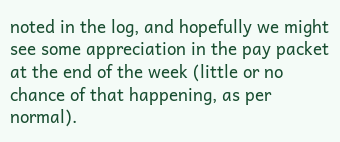noted in the log, and hopefully we might see some appreciation in the pay packet at the end of the week (little or no chance of that happening, as per normal).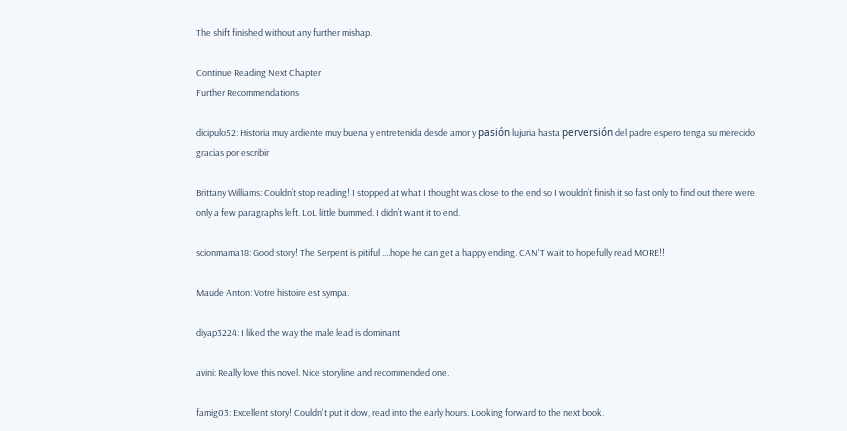The shift finished without any further mishap.

Continue Reading Next Chapter
Further Recommendations

dicipulo52: Historia muy ardiente muy buena y entretenida desde amor y pasión lujuria hasta perversión del padre espero tenga su merecido gracias por escribir

Brittany Williams: Couldn’t stop reading! I stopped at what I thought was close to the end so I wouldn’t finish it so fast only to find out there were only a few paragraphs left. LoL little bummed. I didn’t want it to end.

scionmama18: Good story! The Serpent is pitiful ....hope he can get a happy ending. CAN'T wait to hopefully read MORE!!

Maude Anton: Votre histoire est sympa.

diyap3224: I liked the way the male lead is dominant

avini: Really love this novel. Nice storyline and recommended one.

famig03: Excellent story! Couldn't put it dow, read into the early hours. Looking forward to the next book.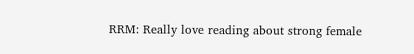RRM: Really love reading about strong female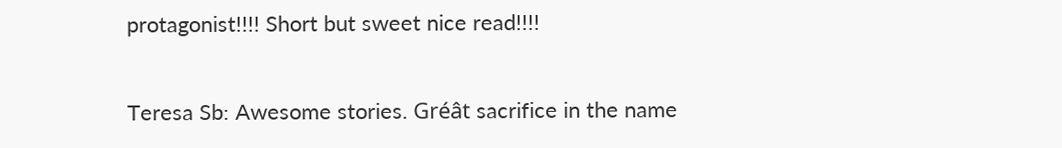protagonist!!!! Short but sweet nice read!!!!

Teresa Sb: Awesome stories. Gréât sacrifice in the name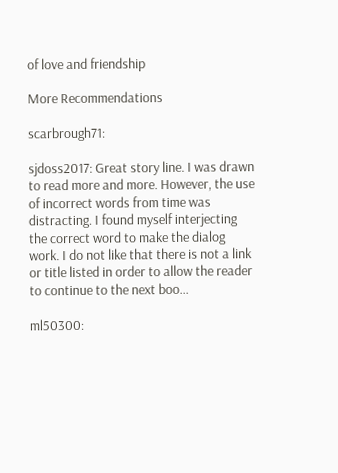of love and friendship

More Recommendations

scarbrough71:

sjdoss2017: Great story line. I was drawn to read more and more. However, the use of incorrect words from time was distracting. I found myself interjecting the correct word to make the dialog work. I do not like that there is not a link or title listed in order to allow the reader to continue to the next boo...

ml50300: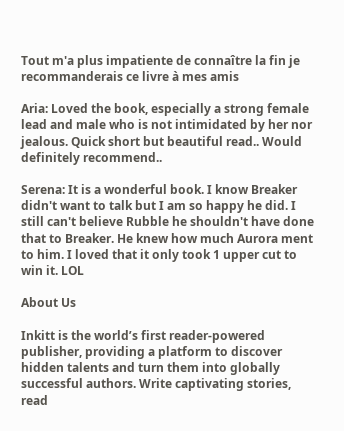Tout m'a plus impatiente de connaître la fin je recommanderais ce livre à mes amis

Aria: Loved the book, especially a strong female lead and male who is not intimidated by her nor jealous. Quick short but beautiful read.. Would definitely recommend..

Serena: It is a wonderful book. I know Breaker didn't want to talk but I am so happy he did. I still can't believe Rubble he shouldn't have done that to Breaker. He knew how much Aurora ment to him. I loved that it only took 1 upper cut to win it. LOL

About Us

Inkitt is the world’s first reader-powered publisher, providing a platform to discover hidden talents and turn them into globally successful authors. Write captivating stories, read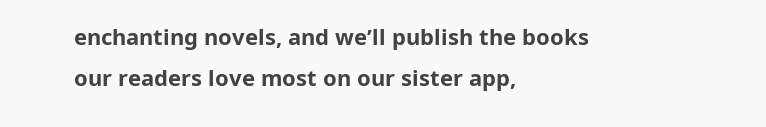enchanting novels, and we’ll publish the books our readers love most on our sister app,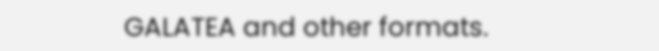GALATEA and other formats.